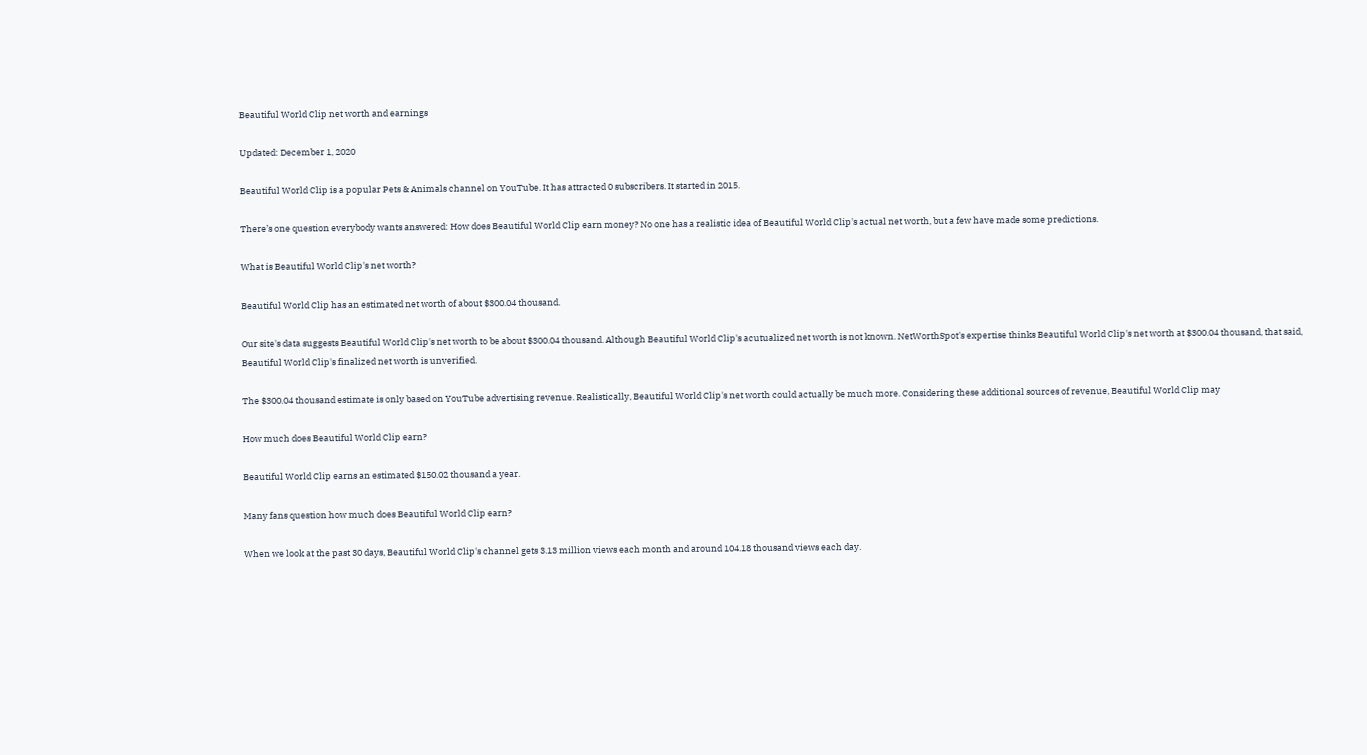Beautiful World Clip net worth and earnings

Updated: December 1, 2020

Beautiful World Clip is a popular Pets & Animals channel on YouTube. It has attracted 0 subscribers. It started in 2015.

There’s one question everybody wants answered: How does Beautiful World Clip earn money? No one has a realistic idea of Beautiful World Clip's actual net worth, but a few have made some predictions.

What is Beautiful World Clip's net worth?

Beautiful World Clip has an estimated net worth of about $300.04 thousand.

Our site's data suggests Beautiful World Clip's net worth to be about $300.04 thousand. Although Beautiful World Clip's acutualized net worth is not known. NetWorthSpot's expertise thinks Beautiful World Clip's net worth at $300.04 thousand, that said, Beautiful World Clip's finalized net worth is unverified.

The $300.04 thousand estimate is only based on YouTube advertising revenue. Realistically, Beautiful World Clip's net worth could actually be much more. Considering these additional sources of revenue, Beautiful World Clip may

How much does Beautiful World Clip earn?

Beautiful World Clip earns an estimated $150.02 thousand a year.

Many fans question how much does Beautiful World Clip earn?

When we look at the past 30 days, Beautiful World Clip's channel gets 3.13 million views each month and around 104.18 thousand views each day.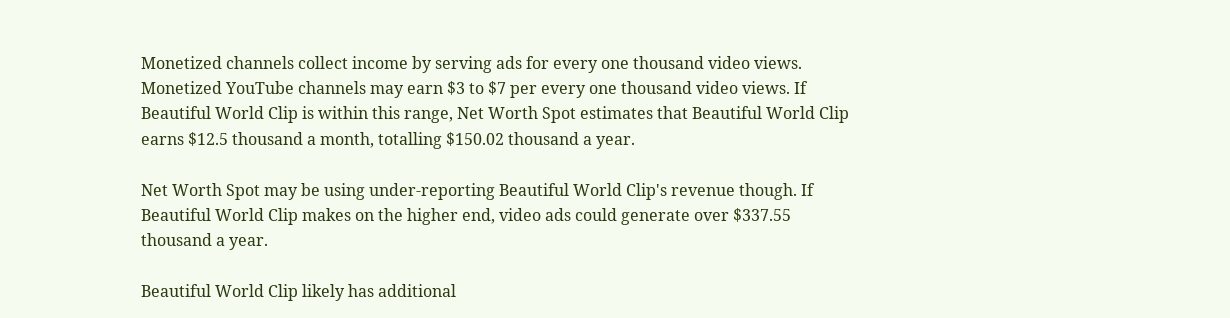Monetized channels collect income by serving ads for every one thousand video views. Monetized YouTube channels may earn $3 to $7 per every one thousand video views. If Beautiful World Clip is within this range, Net Worth Spot estimates that Beautiful World Clip earns $12.5 thousand a month, totalling $150.02 thousand a year.

Net Worth Spot may be using under-reporting Beautiful World Clip's revenue though. If Beautiful World Clip makes on the higher end, video ads could generate over $337.55 thousand a year.

Beautiful World Clip likely has additional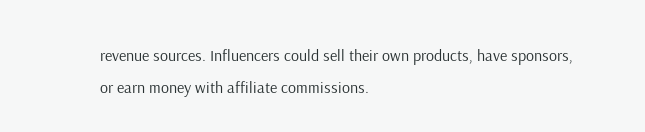revenue sources. Influencers could sell their own products, have sponsors, or earn money with affiliate commissions.